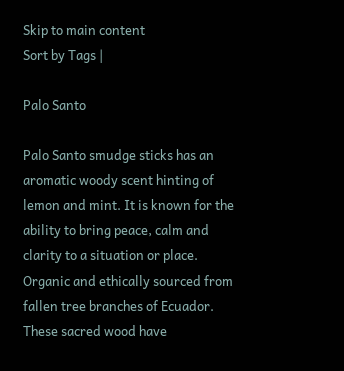Skip to main content
Sort by Tags |

Palo Santo

Palo Santo smudge sticks has an aromatic woody scent hinting of lemon and mint. It is known for the ability to bring peace, calm and clarity to a situation or place. Organic and ethically sourced from fallen tree branches of Ecuador. These sacred wood have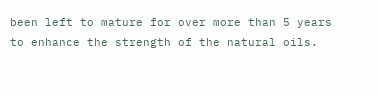been left to mature for over more than 5 years to enhance the strength of the natural oils.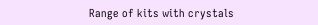Range of kits with crystals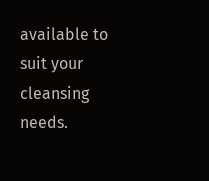available to suit your cleansing needs.